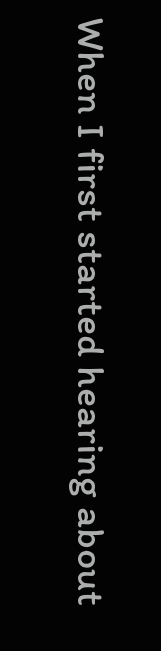When I first started hearing about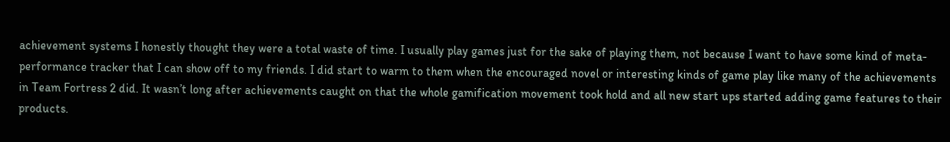achievement systems I honestly thought they were a total waste of time. I usually play games just for the sake of playing them, not because I want to have some kind of meta-performance tracker that I can show off to my friends. I did start to warm to them when the encouraged novel or interesting kinds of game play like many of the achievements in Team Fortress 2 did. It wasn’t long after achievements caught on that the whole gamification movement took hold and all new start ups started adding game features to their products.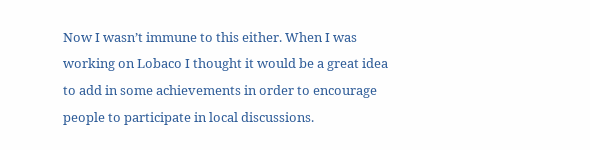Now I wasn’t immune to this either. When I was working on Lobaco I thought it would be a great idea to add in some achievements in order to encourage people to participate in local discussions.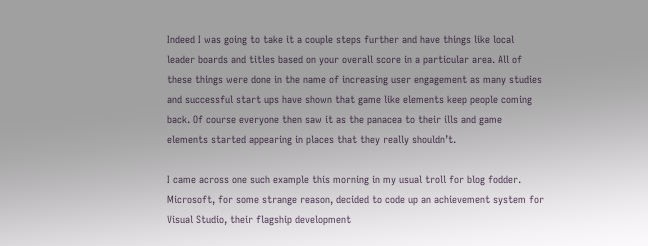Indeed I was going to take it a couple steps further and have things like local leader boards and titles based on your overall score in a particular area. All of these things were done in the name of increasing user engagement as many studies and successful start ups have shown that game like elements keep people coming back. Of course everyone then saw it as the panacea to their ills and game elements started appearing in places that they really shouldn’t.

I came across one such example this morning in my usual troll for blog fodder. Microsoft, for some strange reason, decided to code up an achievement system for Visual Studio, their flagship development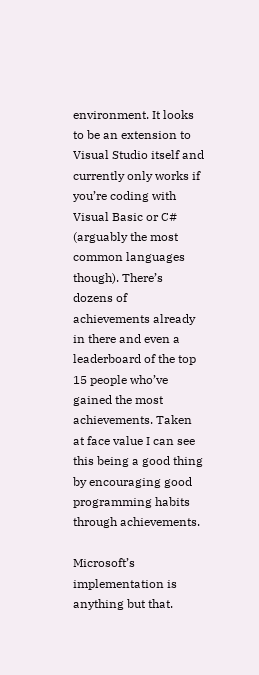environment. It looks to be an extension to Visual Studio itself and currently only works if you’re coding with Visual Basic or C# (arguably the most common languages though). There’s dozens of achievements already in there and even a leaderboard of the top 15 people who’ve gained the most achievements. Taken at face value I can see this being a good thing by encouraging good programming habits through achievements.

Microsoft’s implementation is anything but that.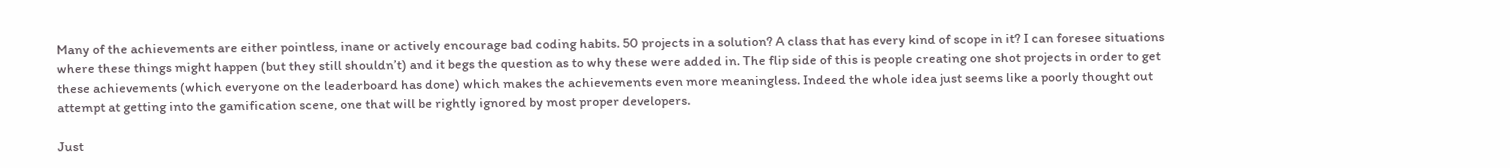Many of the achievements are either pointless, inane or actively encourage bad coding habits. 50 projects in a solution? A class that has every kind of scope in it? I can foresee situations where these things might happen (but they still shouldn’t) and it begs the question as to why these were added in. The flip side of this is people creating one shot projects in order to get these achievements (which everyone on the leaderboard has done) which makes the achievements even more meaningless. Indeed the whole idea just seems like a poorly thought out attempt at getting into the gamification scene, one that will be rightly ignored by most proper developers.

Just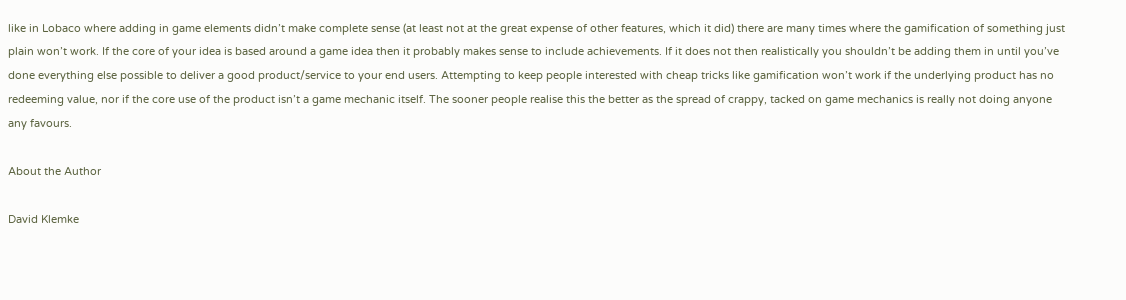like in Lobaco where adding in game elements didn’t make complete sense (at least not at the great expense of other features, which it did) there are many times where the gamification of something just plain won’t work. If the core of your idea is based around a game idea then it probably makes sense to include achievements. If it does not then realistically you shouldn’t be adding them in until you’ve done everything else possible to deliver a good product/service to your end users. Attempting to keep people interested with cheap tricks like gamification won’t work if the underlying product has no redeeming value, nor if the core use of the product isn’t a game mechanic itself. The sooner people realise this the better as the spread of crappy, tacked on game mechanics is really not doing anyone any favours.

About the Author

David Klemke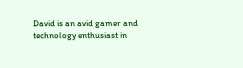David is an avid gamer and technology enthusiast in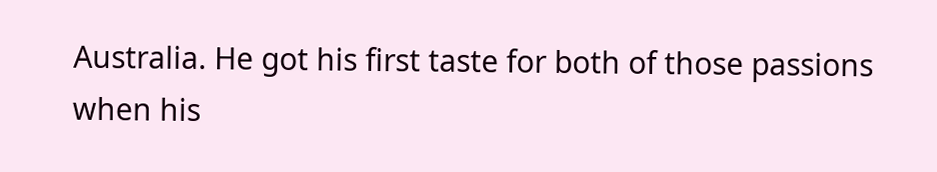Australia. He got his first taste for both of those passions when his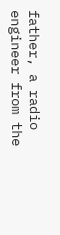father, a radio engineer from the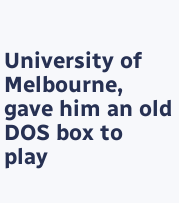University of Melbourne, gave him an old DOS box to play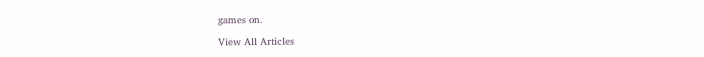games on.

View All Articles